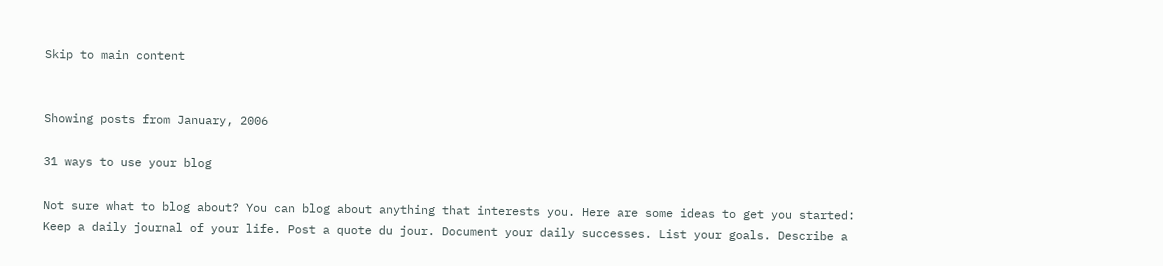Skip to main content


Showing posts from January, 2006

31 ways to use your blog

Not sure what to blog about? You can blog about anything that interests you. Here are some ideas to get you started: Keep a daily journal of your life. Post a quote du jour. Document your daily successes. List your goals. Describe a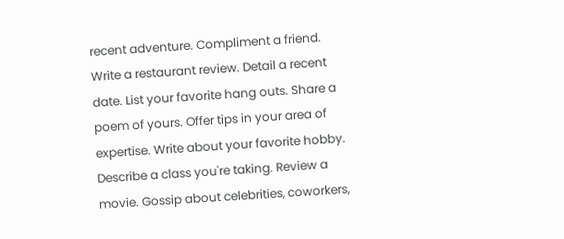recent adventure. Compliment a friend. Write a restaurant review. Detail a recent date. List your favorite hang outs. Share a poem of yours. Offer tips in your area of expertise. Write about your favorite hobby. Describe a class you're taking. Review a movie. Gossip about celebrities, coworkers,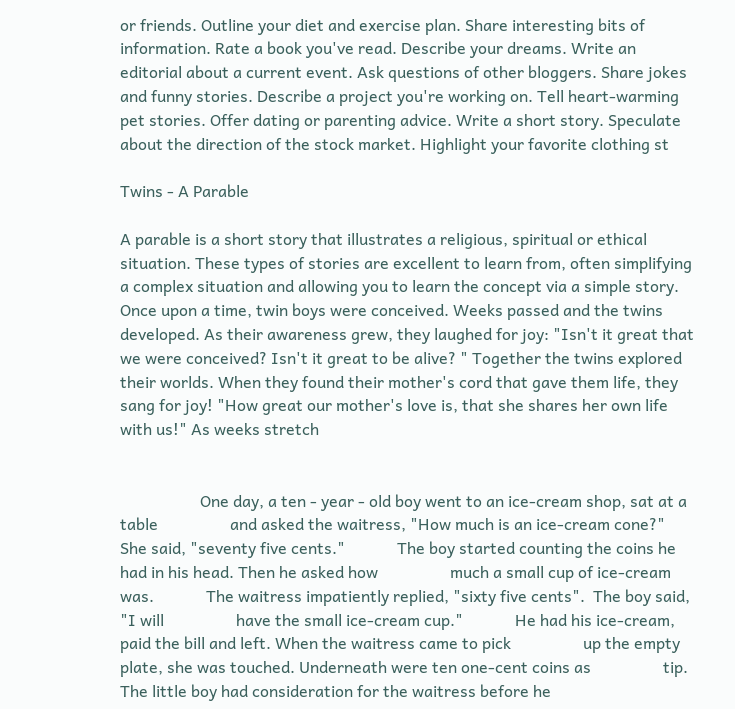or friends. Outline your diet and exercise plan. Share interesting bits of information. Rate a book you've read. Describe your dreams. Write an editorial about a current event. Ask questions of other bloggers. Share jokes and funny stories. Describe a project you're working on. Tell heart-warming pet stories. Offer dating or parenting advice. Write a short story. Speculate about the direction of the stock market. Highlight your favorite clothing st

Twins - A Parable

A parable is a short story that illustrates a religious, spiritual or ethical situation. These types of stories are excellent to learn from, often simplifying a complex situation and allowing you to learn the concept via a simple story. Once upon a time, twin boys were conceived. Weeks passed and the twins developed. As their awareness grew, they laughed for joy: "Isn't it great that we were conceived? Isn't it great to be alive? " Together the twins explored their worlds. When they found their mother's cord that gave them life, they sang for joy! "How great our mother's love is, that she shares her own life with us!" As weeks stretch


                    One day, a ten - year - old boy went to an ice-cream shop, sat at a table                  and asked the waitress, "How much is an ice-cream cone?"             She said, "seventy five cents."             The boy started counting the coins he had in his head. Then he asked how                  much a small cup of ice-cream was.             The waitress impatiently replied, "sixty five cents".  The boy said, "I will                  have the small ice-cream cup."             He had his ice-cream, paid the bill and left. When the waitress came to pick                  up the empty plate, she was touched. Underneath were ten one-cent coins as                  tip.  The little boy had consideration for the waitress before he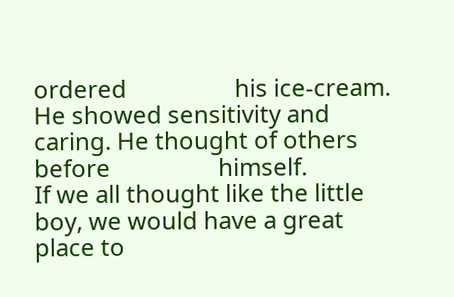ordered                  his ice-cream. He showed sensitivity and caring. He thought of others before                  himself.             If we all thought like the little boy, we would have a great place to